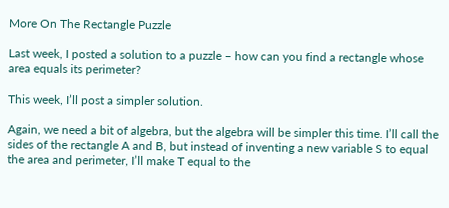More On The Rectangle Puzzle

Last week, I posted a solution to a puzzle – how can you find a rectangle whose area equals its perimeter?

This week, I’ll post a simpler solution.

Again, we need a bit of algebra, but the algebra will be simpler this time. I’ll call the sides of the rectangle A and B, but instead of inventing a new variable S to equal the area and perimeter, I’ll make T equal to the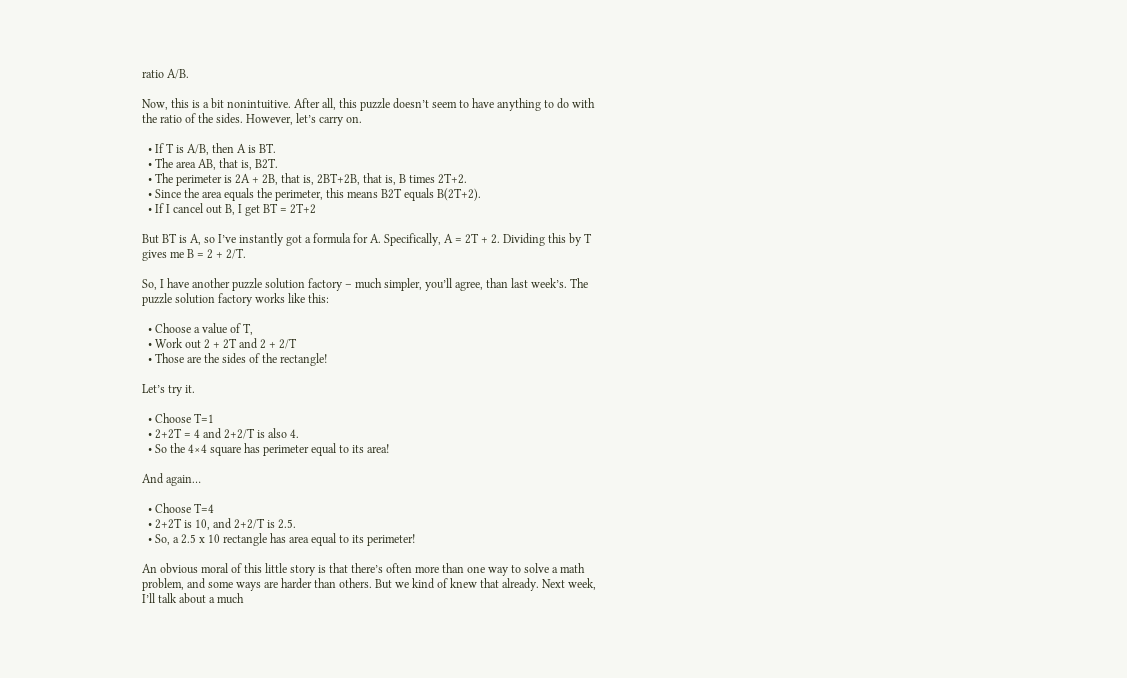ratio A/B.

Now, this is a bit nonintuitive. After all, this puzzle doesn’t seem to have anything to do with the ratio of the sides. However, let’s carry on.

  • If T is A/B, then A is BT.
  • The area AB, that is, B2T.
  • The perimeter is 2A + 2B, that is, 2BT+2B, that is, B times 2T+2.
  • Since the area equals the perimeter, this means B2T equals B(2T+2).
  • If I cancel out B, I get BT = 2T+2

But BT is A, so I’ve instantly got a formula for A. Specifically, A = 2T + 2. Dividing this by T gives me B = 2 + 2/T.

So, I have another puzzle solution factory – much simpler, you’ll agree, than last week’s. The puzzle solution factory works like this:

  • Choose a value of T,
  • Work out 2 + 2T and 2 + 2/T
  • Those are the sides of the rectangle!

Let’s try it.

  • Choose T=1
  • 2+2T = 4 and 2+2/T is also 4.
  • So the 4×4 square has perimeter equal to its area!

And again…

  • Choose T=4
  • 2+2T is 10, and 2+2/T is 2.5.
  • So, a 2.5 x 10 rectangle has area equal to its perimeter!

An obvious moral of this little story is that there’s often more than one way to solve a math problem, and some ways are harder than others. But we kind of knew that already. Next week, I’ll talk about a much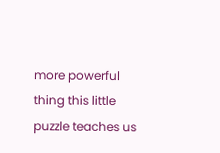more powerful thing this little puzzle teaches us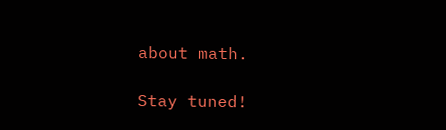about math.

Stay tuned!